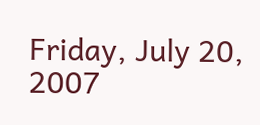Friday, July 20, 2007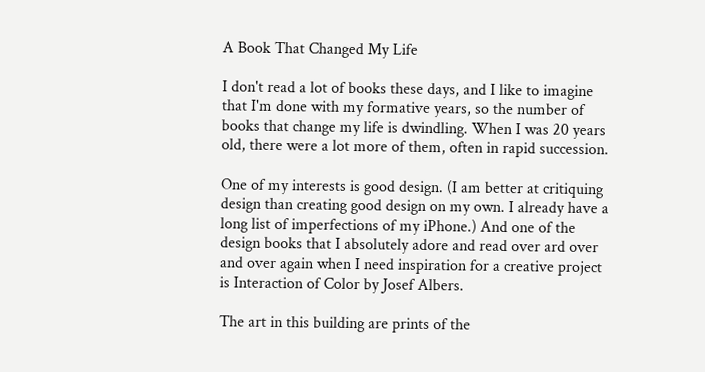A Book That Changed My Life

I don't read a lot of books these days, and I like to imagine that I'm done with my formative years, so the number of books that change my life is dwindling. When I was 20 years old, there were a lot more of them, often in rapid succession.

One of my interests is good design. (I am better at critiquing design than creating good design on my own. I already have a long list of imperfections of my iPhone.) And one of the design books that I absolutely adore and read over ard over and over again when I need inspiration for a creative project is Interaction of Color by Josef Albers.

The art in this building are prints of the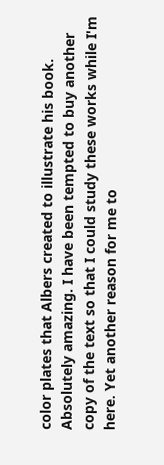color plates that Albers created to illustrate his book. Absolutely amazing. I have been tempted to buy another copy of the text so that I could study these works while I'm here. Yet another reason for me to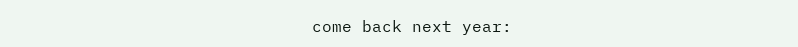come back next year: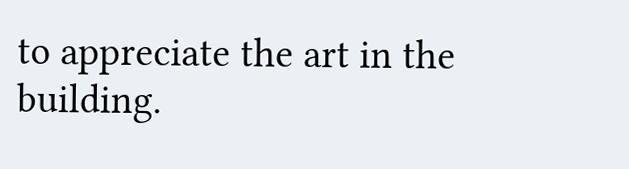to appreciate the art in the building.